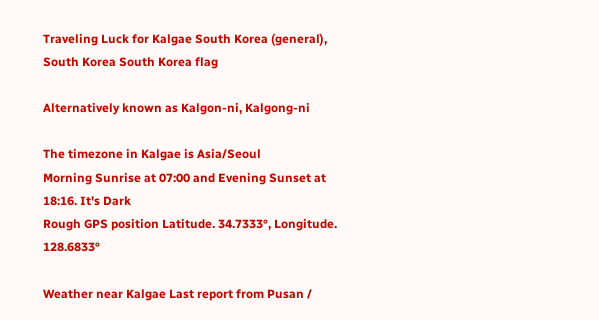Traveling Luck for Kalgae South Korea (general), South Korea South Korea flag

Alternatively known as Kalgon-ni, Kalgong-ni

The timezone in Kalgae is Asia/Seoul
Morning Sunrise at 07:00 and Evening Sunset at 18:16. It's Dark
Rough GPS position Latitude. 34.7333°, Longitude. 128.6833°

Weather near Kalgae Last report from Pusan /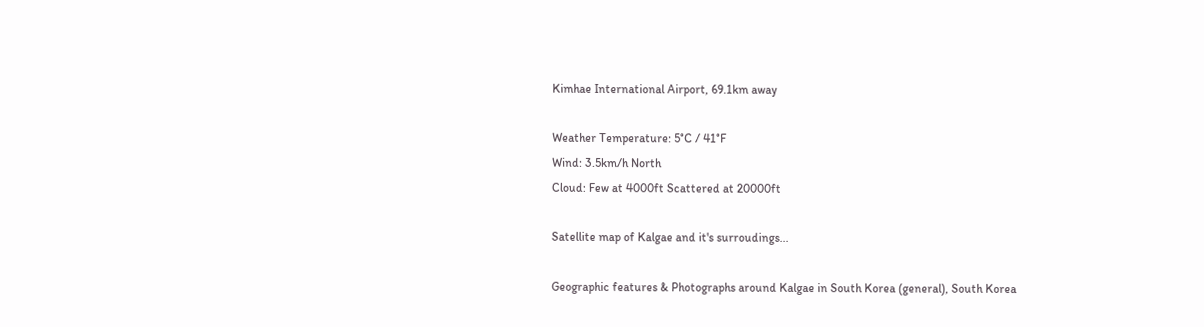Kimhae International Airport, 69.1km away

Weather Temperature: 5°C / 41°F
Wind: 3.5km/h North
Cloud: Few at 4000ft Scattered at 20000ft

Satellite map of Kalgae and it's surroudings...

Geographic features & Photographs around Kalgae in South Korea (general), South Korea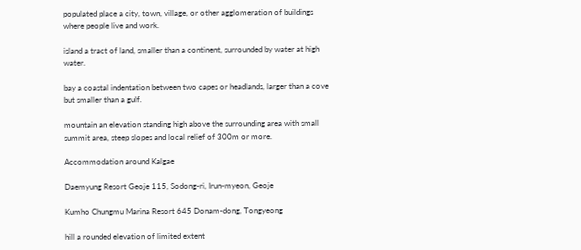populated place a city, town, village, or other agglomeration of buildings where people live and work.

island a tract of land, smaller than a continent, surrounded by water at high water.

bay a coastal indentation between two capes or headlands, larger than a cove but smaller than a gulf.

mountain an elevation standing high above the surrounding area with small summit area, steep slopes and local relief of 300m or more.

Accommodation around Kalgae

Daemyung Resort Geoje 115, Sodong-ri, Irun-myeon, Geoje

Kumho Chungmu Marina Resort 645 Donam-dong, Tongyeong

hill a rounded elevation of limited extent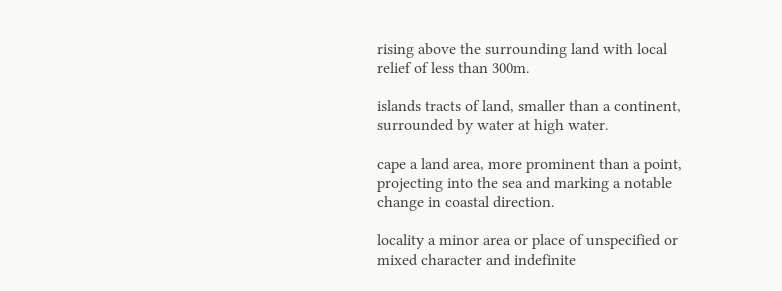rising above the surrounding land with local relief of less than 300m.

islands tracts of land, smaller than a continent, surrounded by water at high water.

cape a land area, more prominent than a point, projecting into the sea and marking a notable change in coastal direction.

locality a minor area or place of unspecified or mixed character and indefinite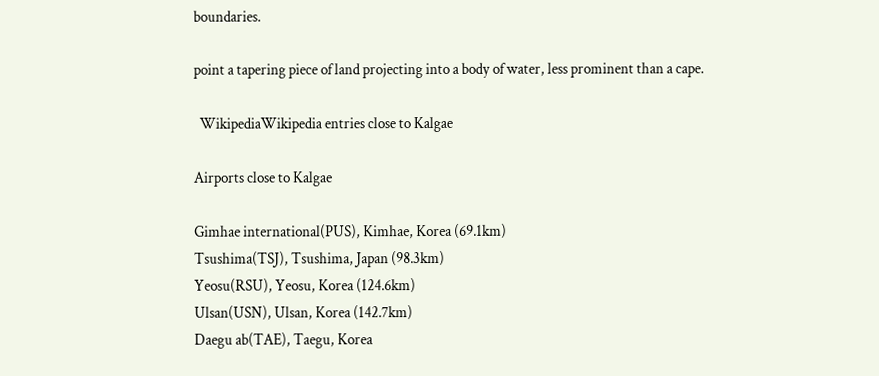boundaries.

point a tapering piece of land projecting into a body of water, less prominent than a cape.

  WikipediaWikipedia entries close to Kalgae

Airports close to Kalgae

Gimhae international(PUS), Kimhae, Korea (69.1km)
Tsushima(TSJ), Tsushima, Japan (98.3km)
Yeosu(RSU), Yeosu, Korea (124.6km)
Ulsan(USN), Ulsan, Korea (142.7km)
Daegu ab(TAE), Taegu, Korea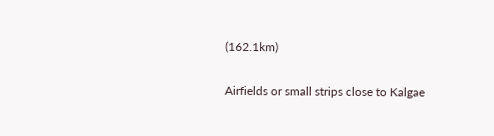(162.1km)

Airfields or small strips close to Kalgae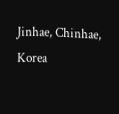Jinhae, Chinhae, Korea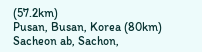(57.2km)
Pusan, Busan, Korea (80km)
Sacheon ab, Sachon,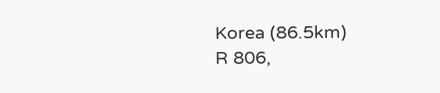Korea (86.5km)
R 806,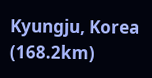Kyungju, Korea (168.2km)